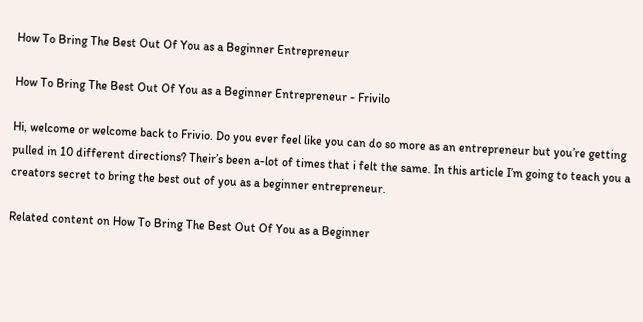How To Bring The Best Out Of You as a Beginner Entrepreneur

How To Bring The Best Out Of You as a Beginner Entrepreneur - Frivilo

Hi, welcome or welcome back to Frivio. Do you ever feel like you can do so more as an entrepreneur but you’re getting pulled in 10 different directions? Their’s been a-lot of times that i felt the same. In this article I’m going to teach you a creators secret to bring the best out of you as a beginner entrepreneur.

Related content on How To Bring The Best Out Of You as a Beginner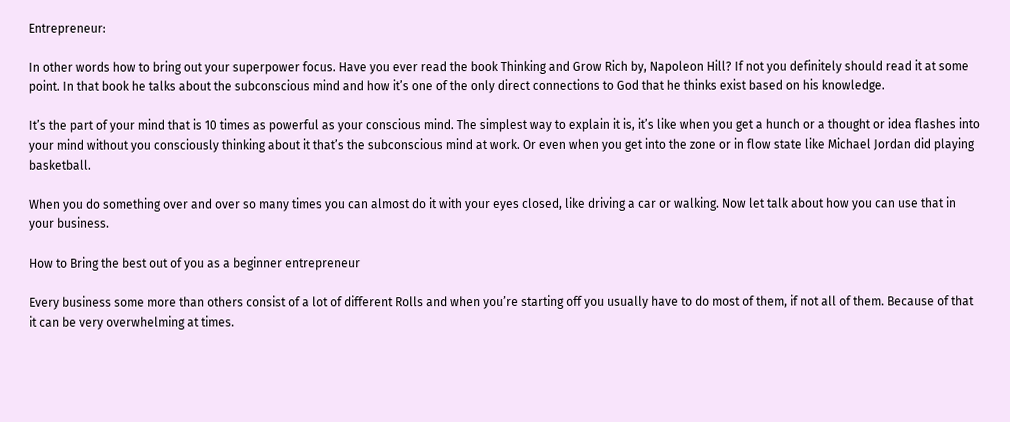Entrepreneur:

In other words how to bring out your superpower focus. Have you ever read the book Thinking and Grow Rich by, Napoleon Hill? If not you definitely should read it at some point. In that book he talks about the subconscious mind and how it’s one of the only direct connections to God that he thinks exist based on his knowledge.

It’s the part of your mind that is 10 times as powerful as your conscious mind. The simplest way to explain it is, it’s like when you get a hunch or a thought or idea flashes into your mind without you consciously thinking about it that’s the subconscious mind at work. Or even when you get into the zone or in flow state like Michael Jordan did playing basketball.

When you do something over and over so many times you can almost do it with your eyes closed, like driving a car or walking. Now let talk about how you can use that in your business.

How to Bring the best out of you as a beginner entrepreneur

Every business some more than others consist of a lot of different Rolls and when you’re starting off you usually have to do most of them, if not all of them. Because of that it can be very overwhelming at times.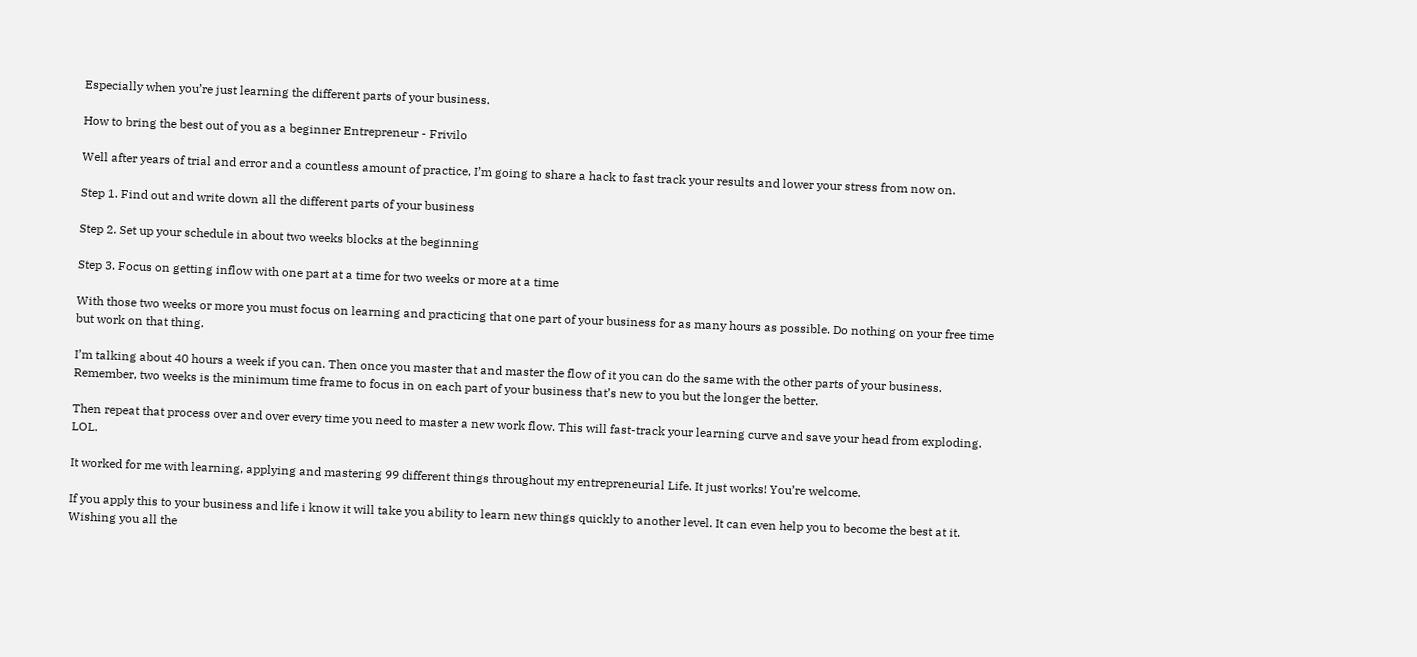Especially when you’re just learning the different parts of your business.

How to bring the best out of you as a beginner Entrepreneur - Frivilo

Well after years of trial and error and a countless amount of practice, I’m going to share a hack to fast track your results and lower your stress from now on.

Step 1. Find out and write down all the different parts of your business

Step 2. Set up your schedule in about two weeks blocks at the beginning

Step 3. Focus on getting inflow with one part at a time for two weeks or more at a time

With those two weeks or more you must focus on learning and practicing that one part of your business for as many hours as possible. Do nothing on your free time but work on that thing.

I’m talking about 40 hours a week if you can. Then once you master that and master the flow of it you can do the same with the other parts of your business. Remember, two weeks is the minimum time frame to focus in on each part of your business that’s new to you but the longer the better.

Then repeat that process over and over every time you need to master a new work flow. This will fast-track your learning curve and save your head from exploding. LOL.

It worked for me with learning, applying and mastering 99 different things throughout my entrepreneurial Life. It just works! You’re welcome.

If you apply this to your business and life i know it will take you ability to learn new things quickly to another level. It can even help you to become the best at it. Wishing you all the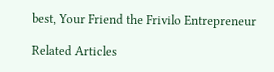best, Your Friend the Frivilo Entrepreneur

Related Articles